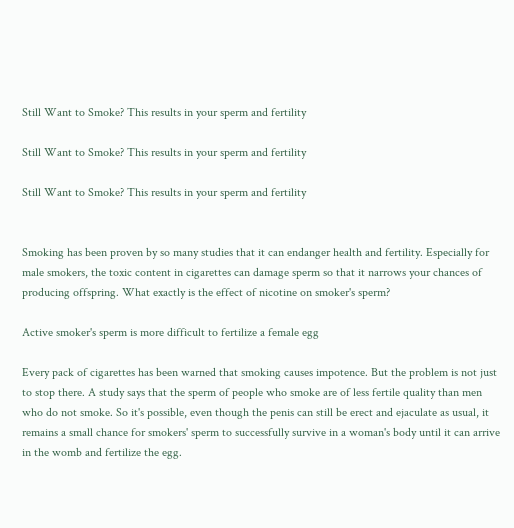Still Want to Smoke? This results in your sperm and fertility

Still Want to Smoke? This results in your sperm and fertility

Still Want to Smoke? This results in your sperm and fertility


Smoking has been proven by so many studies that it can endanger health and fertility. Especially for male smokers, the toxic content in cigarettes can damage sperm so that it narrows your chances of producing offspring. What exactly is the effect of nicotine on smoker's sperm?

Active smoker's sperm is more difficult to fertilize a female egg

Every pack of cigarettes has been warned that smoking causes impotence. But the problem is not just to stop there. A study says that the sperm of people who smoke are of less fertile quality than men who do not smoke. So it's possible, even though the penis can still be erect and ejaculate as usual, it remains a small chance for smokers' sperm to successfully survive in a woman's body until it can arrive in the womb and fertilize the egg.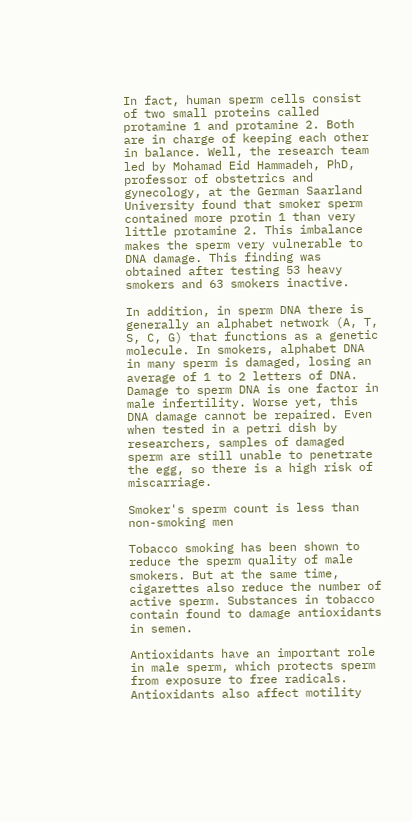In fact, human sperm cells consist of two small proteins called protamine 1 and protamine 2. Both are in charge of keeping each other in balance. Well, the research team led by Mohamad Eid Hammadeh, PhD, professor of obstetrics and gynecology, at the German Saarland University found that smoker sperm contained more protin 1 than very little protamine 2. This imbalance makes the sperm very vulnerable to DNA damage. This finding was obtained after testing 53 heavy smokers and 63 smokers inactive.

In addition, in sperm DNA there is generally an alphabet network (A, T, S, C, G) that functions as a genetic molecule. In smokers, alphabet DNA in many sperm is damaged, losing an average of 1 to 2 letters of DNA. Damage to sperm DNA is one factor in male infertility. Worse yet, this DNA damage cannot be repaired. Even when tested in a petri dish by researchers, samples of damaged sperm are still unable to penetrate the egg, so there is a high risk of miscarriage.

Smoker's sperm count is less than non-smoking men

Tobacco smoking has been shown to reduce the sperm quality of male smokers. But at the same time, cigarettes also reduce the number of active sperm. Substances in tobacco contain found to damage antioxidants in semen.

Antioxidants have an important role in male sperm, which protects sperm from exposure to free radicals. Antioxidants also affect motility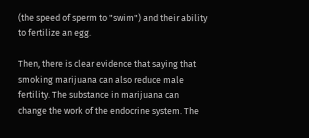(the speed of sperm to "swim") and their ability to fertilize an egg.

Then, there is clear evidence that saying that smoking marijuana can also reduce male fertility. The substance in marijuana can change the work of the endocrine system. The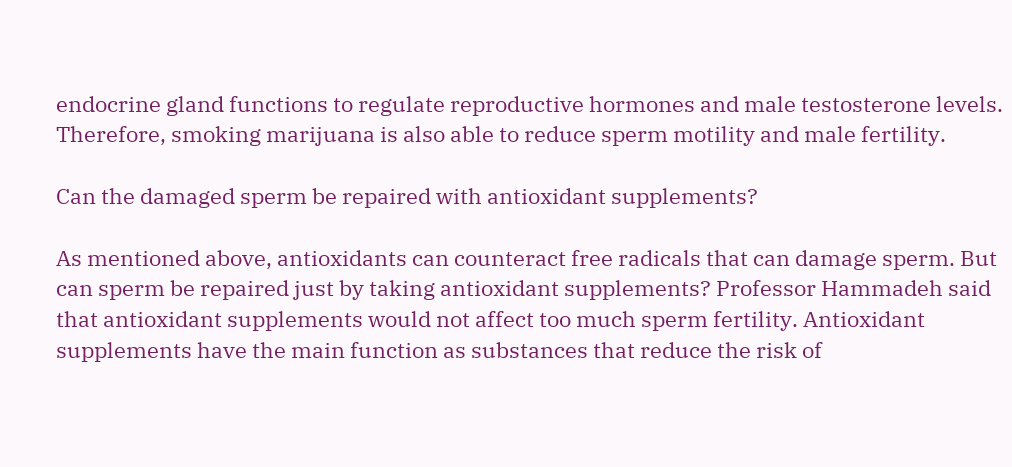endocrine gland functions to regulate reproductive hormones and male testosterone levels. Therefore, smoking marijuana is also able to reduce sperm motility and male fertility.

Can the damaged sperm be repaired with antioxidant supplements?

As mentioned above, antioxidants can counteract free radicals that can damage sperm. But can sperm be repaired just by taking antioxidant supplements? Professor Hammadeh said that antioxidant supplements would not affect too much sperm fertility. Antioxidant supplements have the main function as substances that reduce the risk of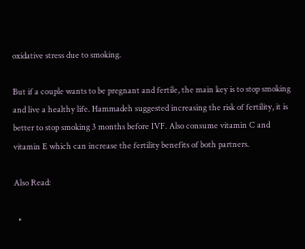oxidative stress due to smoking.

But if a couple wants to be pregnant and fertile, the main key is to stop smoking and live a healthy life. Hammadeh suggested increasing the risk of fertility, it is better to stop smoking 3 months before IVF. Also consume vitamin C and vitamin E which can increase the fertility benefits of both partners.

Also Read:

  •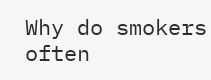Why do smokers often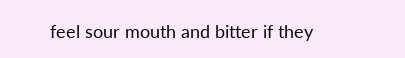feel sour mouth and bitter if they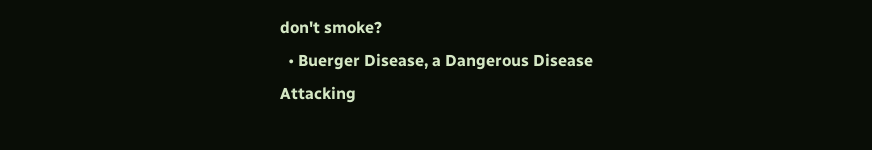don't smoke?
  • Buerger Disease, a Dangerous Disease Attacking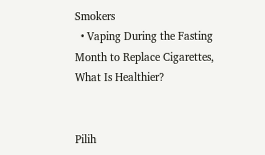Smokers
  • Vaping During the Fasting Month to Replace Cigarettes, What Is Healthier?


Pilih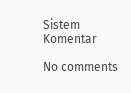Sistem Komentar

No comments